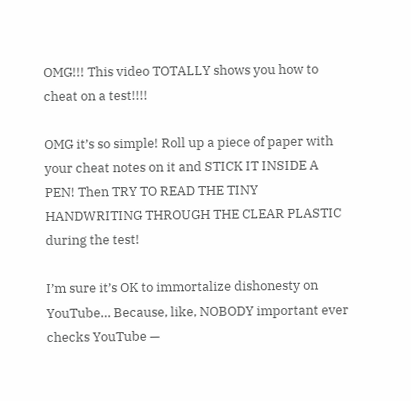OMG!!! This video TOTALLY shows you how to cheat on a test!!!!

OMG it’s so simple! Roll up a piece of paper with your cheat notes on it and STICK IT INSIDE A PEN! Then TRY TO READ THE TINY HANDWRITING THROUGH THE CLEAR PLASTIC during the test!

I’m sure it’s OK to immortalize dishonesty on YouTube… Because, like, NOBODY important ever checks YouTube —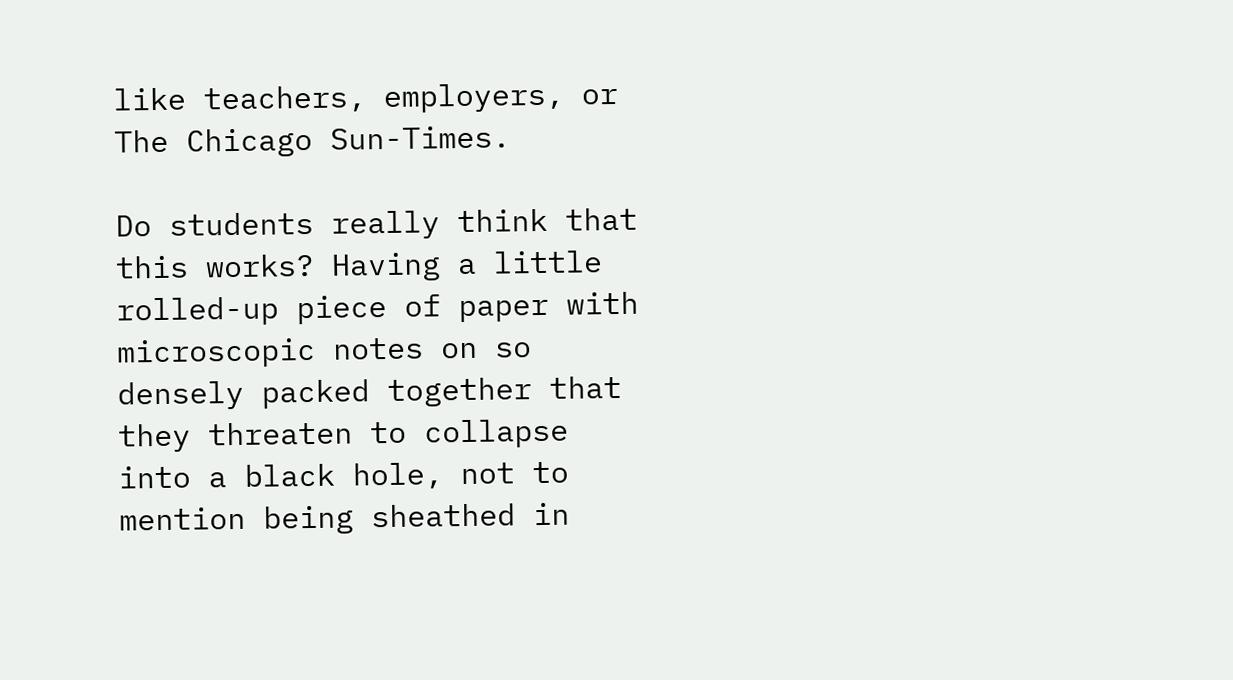like teachers, employers, or The Chicago Sun-Times.

Do students really think that this works? Having a little rolled-up piece of paper with microscopic notes on so densely packed together that they threaten to collapse into a black hole, not to mention being sheathed in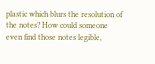plastic which blurs the resolution of the notes? How could someone even find those notes legible,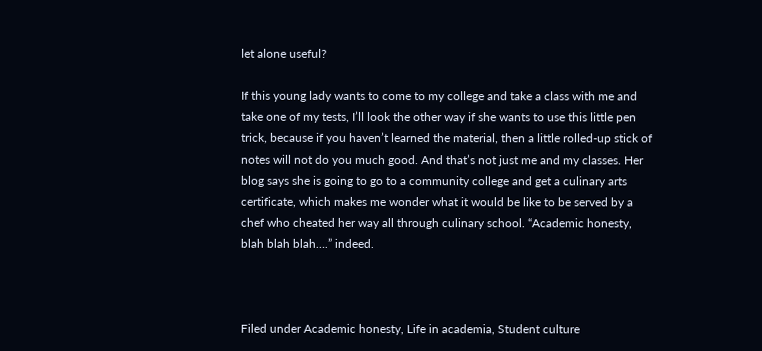let alone useful?

If this young lady wants to come to my college and take a class with me and take one of my tests, I’ll look the other way if she wants to use this little pen trick, because if you haven’t learned the material, then a little rolled-up stick of notes will not do you much good. And that’s not just me and my classes. Her blog says she is going to go to a community college and get a culinary arts certificate, which makes me wonder what it would be like to be served by a chef who cheated her way all through culinary school. “Academic honesty, blah blah blah….” indeed.



Filed under Academic honesty, Life in academia, Student culture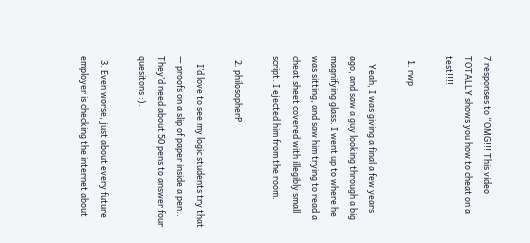7 responses to “OMG!!! This video TOTALLY shows you how to cheat on a test!!!!

  1. rwp

    Yeah, I was giving a final a few years ago, and saw a guy looking through a big magnifying glass. I went up to where he was sitting, and saw him trying to read a cheat sheet covered with illegibly small script. I ejected him from the room.

  2. philosopherP

    I’d love to see my logic students try that — proofs on a slip of paper inside a pen.. They’d need about 50 pens to answer four quesitons :).

  3. Even worse, just about every future employer is checking the internet about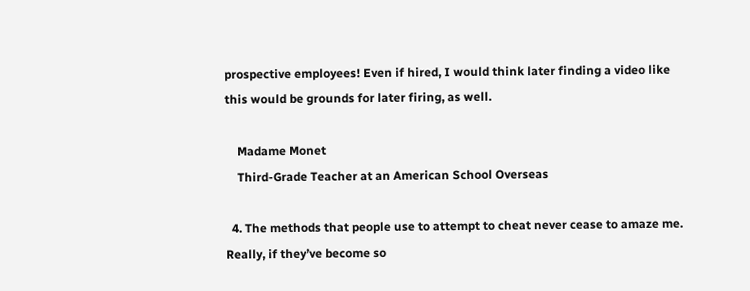prospective employees! Even if hired, I would think later finding a video like this would be grounds for later firing, as well.

    Madame Monet
    Third-Grade Teacher at an American School Overseas

  4. The methods that people use to attempt to cheat never cease to amaze me. Really, if they’ve become so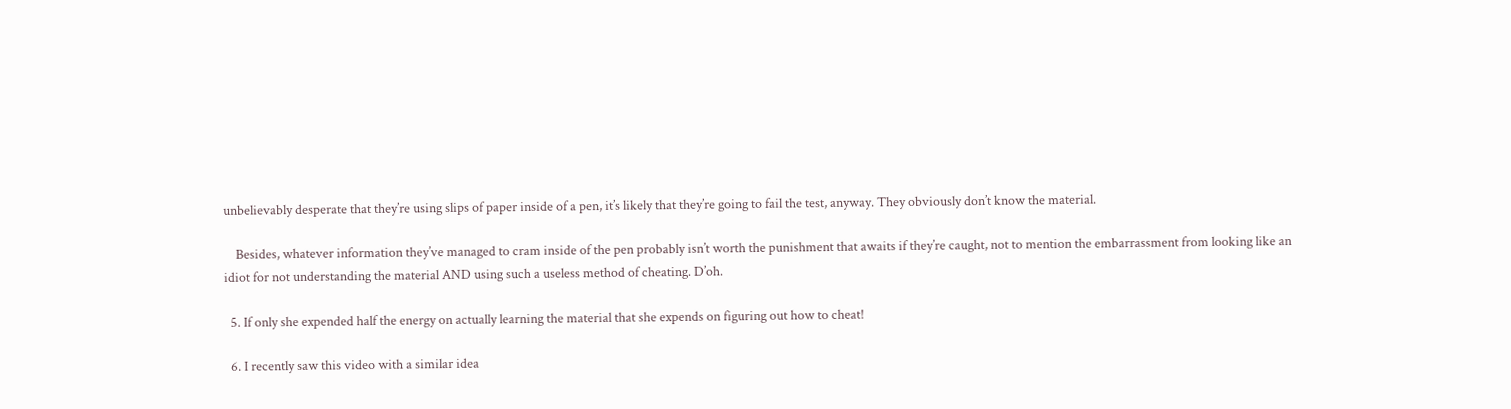unbelievably desperate that they’re using slips of paper inside of a pen, it’s likely that they’re going to fail the test, anyway. They obviously don’t know the material.

    Besides, whatever information they’ve managed to cram inside of the pen probably isn’t worth the punishment that awaits if they’re caught, not to mention the embarrassment from looking like an idiot for not understanding the material AND using such a useless method of cheating. D’oh.

  5. If only she expended half the energy on actually learning the material that she expends on figuring out how to cheat!

  6. I recently saw this video with a similar idea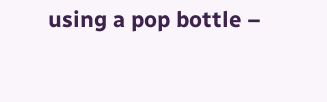using a pop bottle –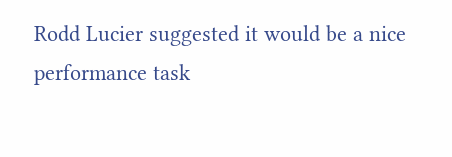Rodd Lucier suggested it would be a nice performance task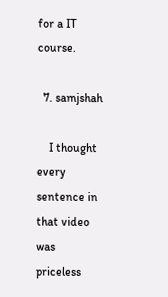for a IT course.

  7. samjshah

    I thought every sentence in that video was priceless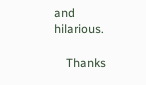and hilarious.

    Thanks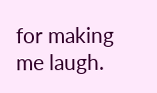for making me laugh.